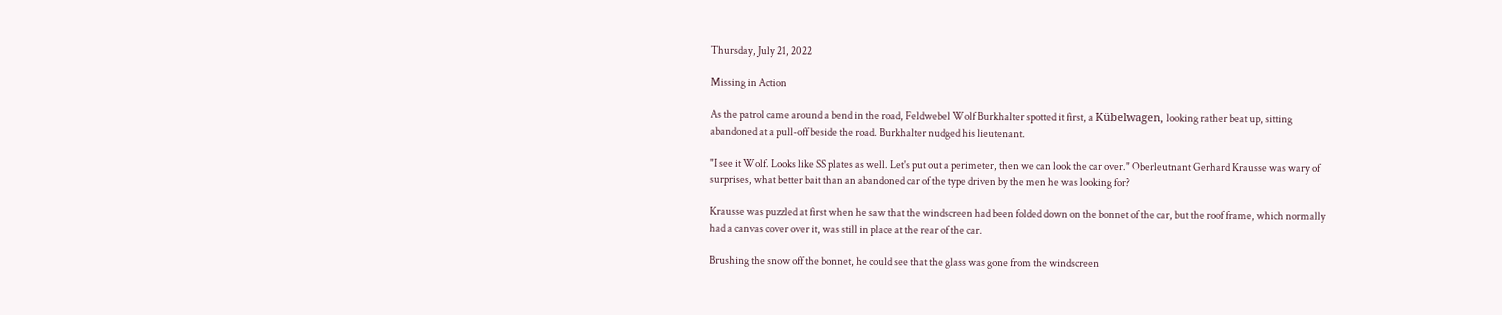Thursday, July 21, 2022

Missing in Action

As the patrol came around a bend in the road, Feldwebel Wolf Burkhalter spotted it first, a Kübelwagen, looking rather beat up, sitting abandoned at a pull-off beside the road. Burkhalter nudged his lieutenant.

"I see it Wolf. Looks like SS plates as well. Let's put out a perimeter, then we can look the car over." Oberleutnant Gerhard Krausse was wary of surprises, what better bait than an abandoned car of the type driven by the men he was looking for?

Krausse was puzzled at first when he saw that the windscreen had been folded down on the bonnet of the car, but the roof frame, which normally had a canvas cover over it, was still in place at the rear of the car.

Brushing the snow off the bonnet, he could see that the glass was gone from the windscreen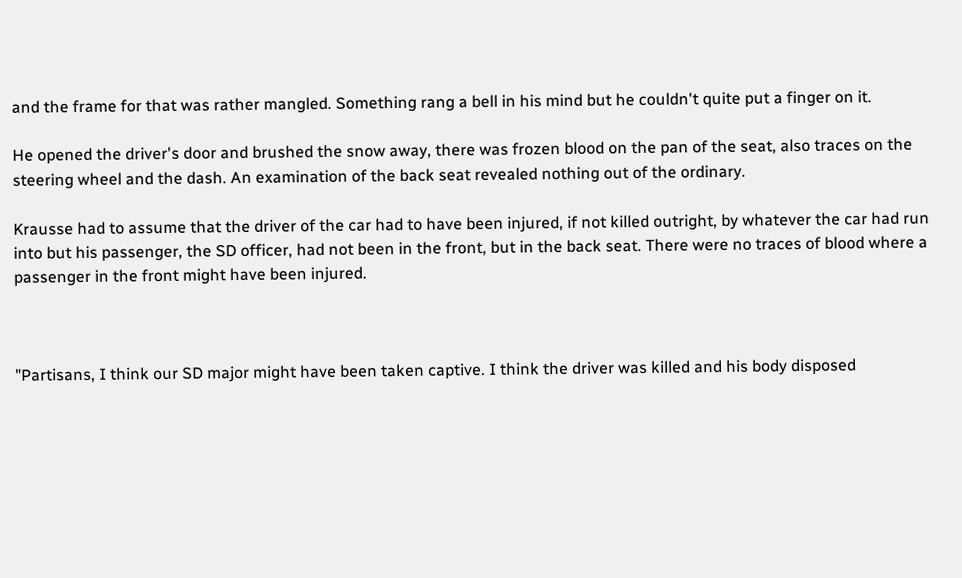and the frame for that was rather mangled. Something rang a bell in his mind but he couldn't quite put a finger on it.

He opened the driver's door and brushed the snow away, there was frozen blood on the pan of the seat, also traces on the steering wheel and the dash. An examination of the back seat revealed nothing out of the ordinary.

Krausse had to assume that the driver of the car had to have been injured, if not killed outright, by whatever the car had run into but his passenger, the SD officer, had not been in the front, but in the back seat. There were no traces of blood where a passenger in the front might have been injured.



"Partisans, I think our SD major might have been taken captive. I think the driver was killed and his body disposed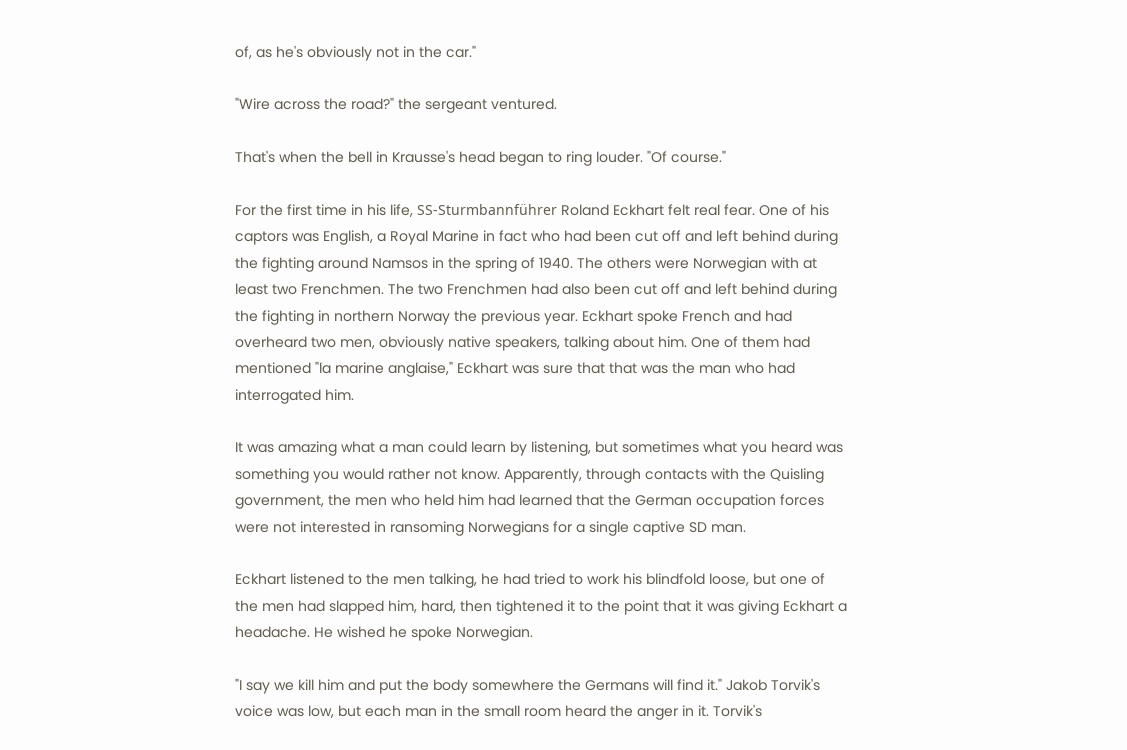of, as he's obviously not in the car."

"Wire across the road?" the sergeant ventured.

That's when the bell in Krausse's head began to ring louder. "Of course."

For the first time in his life, SS-Sturmbannführer Roland Eckhart felt real fear. One of his captors was English, a Royal Marine in fact who had been cut off and left behind during the fighting around Namsos in the spring of 1940. The others were Norwegian with at least two Frenchmen. The two Frenchmen had also been cut off and left behind during the fighting in northern Norway the previous year. Eckhart spoke French and had overheard two men, obviously native speakers, talking about him. One of them had mentioned "la marine anglaise," Eckhart was sure that that was the man who had interrogated him.

It was amazing what a man could learn by listening, but sometimes what you heard was something you would rather not know. Apparently, through contacts with the Quisling government, the men who held him had learned that the German occupation forces were not interested in ransoming Norwegians for a single captive SD man.

Eckhart listened to the men talking, he had tried to work his blindfold loose, but one of the men had slapped him, hard, then tightened it to the point that it was giving Eckhart a headache. He wished he spoke Norwegian.

"I say we kill him and put the body somewhere the Germans will find it." Jakob Torvik's voice was low, but each man in the small room heard the anger in it. Torvik's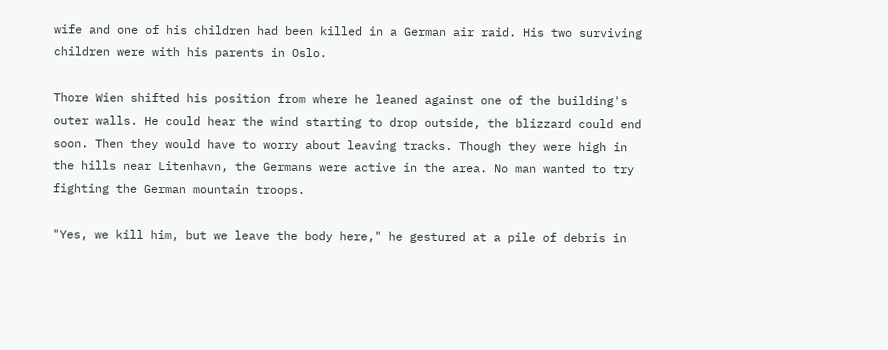wife and one of his children had been killed in a German air raid. His two surviving children were with his parents in Oslo.

Thore Wien shifted his position from where he leaned against one of the building's outer walls. He could hear the wind starting to drop outside, the blizzard could end soon. Then they would have to worry about leaving tracks. Though they were high in the hills near Litenhavn, the Germans were active in the area. No man wanted to try fighting the German mountain troops.

"Yes, we kill him, but we leave the body here," he gestured at a pile of debris in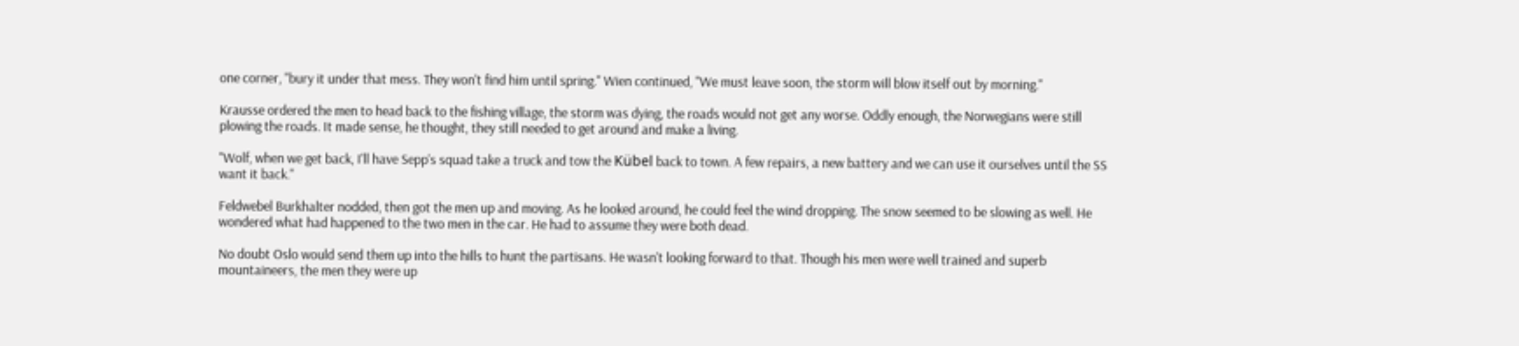one corner, "bury it under that mess. They won't find him until spring." Wien continued, "We must leave soon, the storm will blow itself out by morning."

Krausse ordered the men to head back to the fishing village, the storm was dying, the roads would not get any worse. Oddly enough, the Norwegians were still plowing the roads. It made sense, he thought, they still needed to get around and make a living.

"Wolf, when we get back, I'll have Sepp's squad take a truck and tow the Kübel back to town. A few repairs, a new battery and we can use it ourselves until the SS want it back."

Feldwebel Burkhalter nodded, then got the men up and moving. As he looked around, he could feel the wind dropping. The snow seemed to be slowing as well. He wondered what had happened to the two men in the car. He had to assume they were both dead.

No doubt Oslo would send them up into the hills to hunt the partisans. He wasn't looking forward to that. Though his men were well trained and superb mountaineers, the men they were up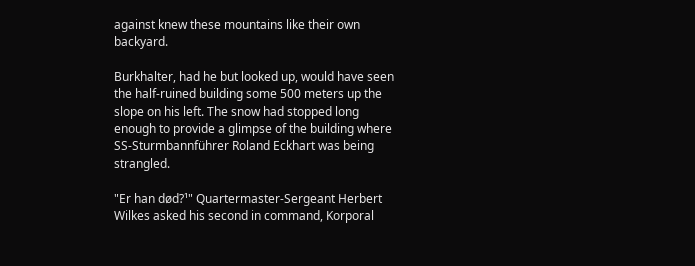against knew these mountains like their own backyard.

Burkhalter, had he but looked up, would have seen the half-ruined building some 500 meters up the slope on his left. The snow had stopped long enough to provide a glimpse of the building where SS-Sturmbannführer Roland Eckhart was being strangled.

"Er han død?¹" Quartermaster-Sergeant Herbert Wilkes asked his second in command, Korporal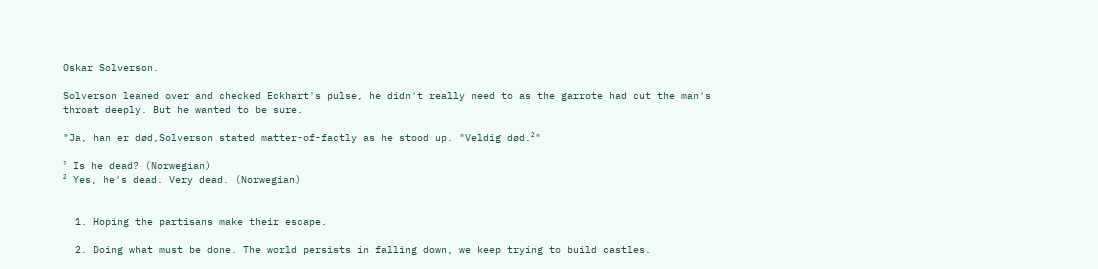Oskar Solverson.

Solverson leaned over and checked Eckhart's pulse, he didn't really need to as the garrote had cut the man's throat deeply. But he wanted to be sure.

"Ja, han er død,Solverson stated matter-of-factly as he stood up. "Veldig død.²"

¹ Is he dead? (Norwegian)
² Yes, he's dead. Very dead. (Norwegian)


  1. Hoping the partisans make their escape.

  2. Doing what must be done. The world persists in falling down, we keep trying to build castles.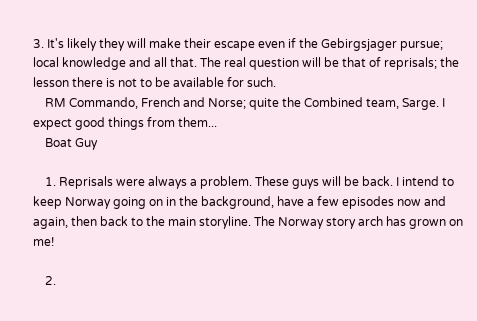3. It's likely they will make their escape even if the Gebirgsjager pursue; local knowledge and all that. The real question will be that of reprisals; the lesson there is not to be available for such.
    RM Commando, French and Norse; quite the Combined team, Sarge. I expect good things from them...
    Boat Guy

    1. Reprisals were always a problem. These guys will be back. I intend to keep Norway going on in the background, have a few episodes now and again, then back to the main storyline. The Norway story arch has grown on me!

    2.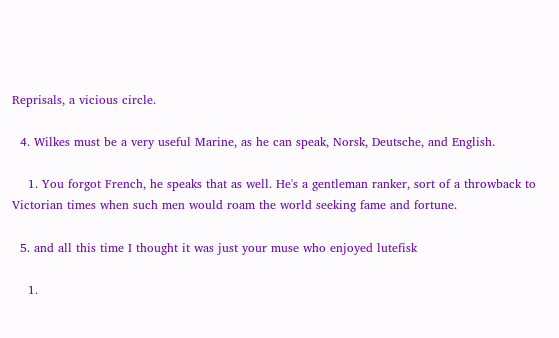Reprisals, a vicious circle.

  4. Wilkes must be a very useful Marine, as he can speak, Norsk, Deutsche, and English.

    1. You forgot French, he speaks that as well. He's a gentleman ranker, sort of a throwback to Victorian times when such men would roam the world seeking fame and fortune.

  5. and all this time I thought it was just your muse who enjoyed lutefisk

    1.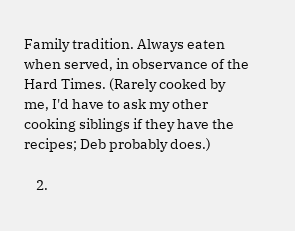Family tradition. Always eaten when served, in observance of the Hard Times. (Rarely cooked by me, I'd have to ask my other cooking siblings if they have the recipes; Deb probably does.)

    2.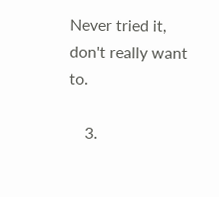Never tried it, don't really want to.

    3.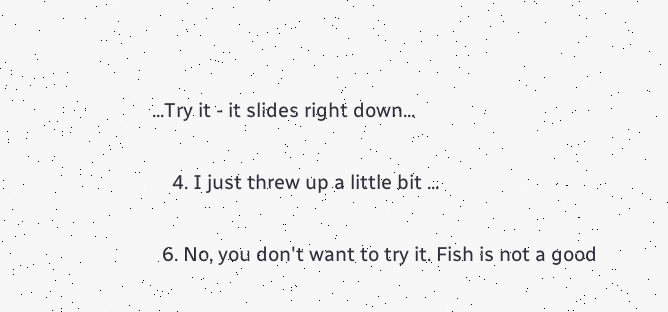...Try it - it slides right down...

    4. I just threw up a little bit ...

  6. No, you don't want to try it. Fish is not a good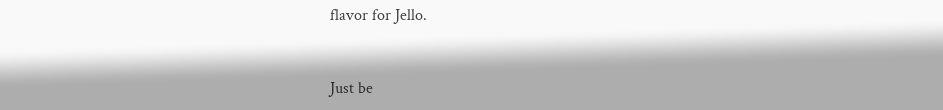flavor for Jello.


Just be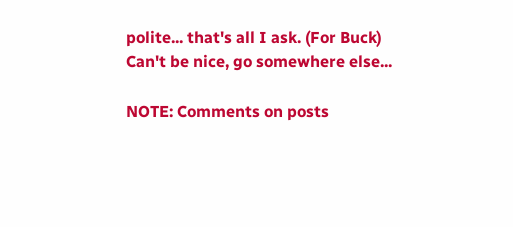polite... that's all I ask. (For Buck)
Can't be nice, go somewhere else...

NOTE: Comments on posts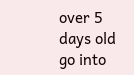over 5 days old go into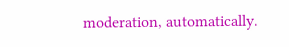moderation, automatically.